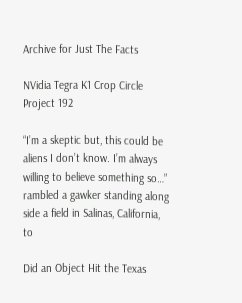Archive for Just The Facts

NVidia Tegra K1 Crop Circle Project 192

“I’m a skeptic but, this could be aliens I don’t know. I’m always willing to believe something so…” rambled a gawker standing along side a field in Salinas, California, to

Did an Object Hit the Texas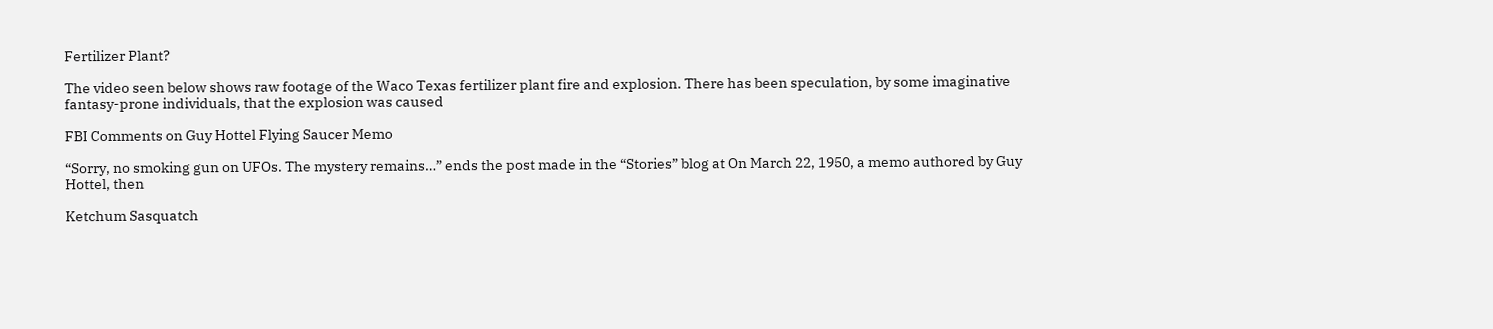Fertilizer Plant?

The video seen below shows raw footage of the Waco Texas fertilizer plant fire and explosion. There has been speculation, by some imaginative fantasy-prone individuals, that the explosion was caused

FBI Comments on Guy Hottel Flying Saucer Memo

“Sorry, no smoking gun on UFOs. The mystery remains…” ends the post made in the “Stories” blog at On March 22, 1950, a memo authored by Guy Hottel, then

Ketchum Sasquatch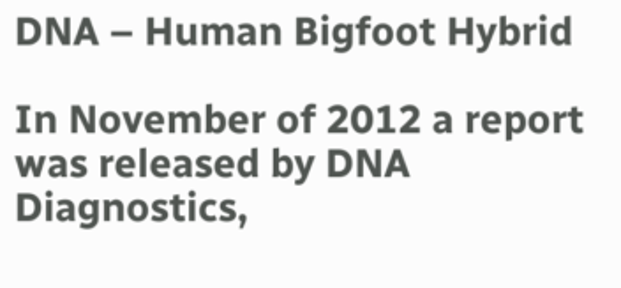DNA – Human Bigfoot Hybrid

In November of 2012 a report was released by DNA Diagnostics,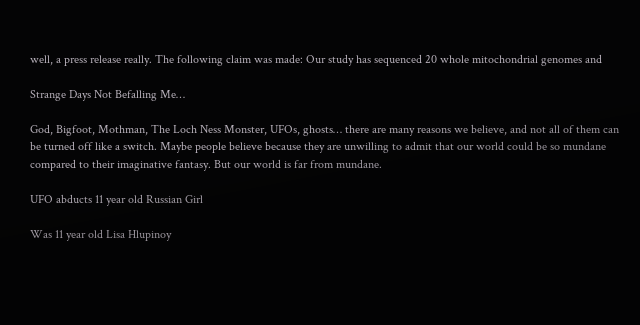well, a press release really. The following claim was made: Our study has sequenced 20 whole mitochondrial genomes and

Strange Days Not Befalling Me…

God, Bigfoot, Mothman, The Loch Ness Monster, UFOs, ghosts… there are many reasons we believe, and not all of them can be turned off like a switch. Maybe people believe because they are unwilling to admit that our world could be so mundane compared to their imaginative fantasy. But our world is far from mundane.

UFO abducts 11 year old Russian Girl

Was 11 year old Lisa Hlupinoy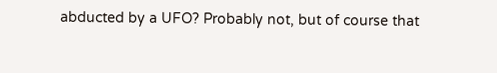abducted by a UFO? Probably not, but of course that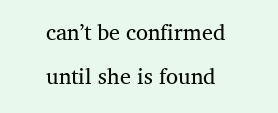can’t be confirmed until she is found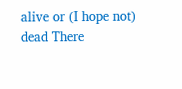alive or (I hope not) dead There